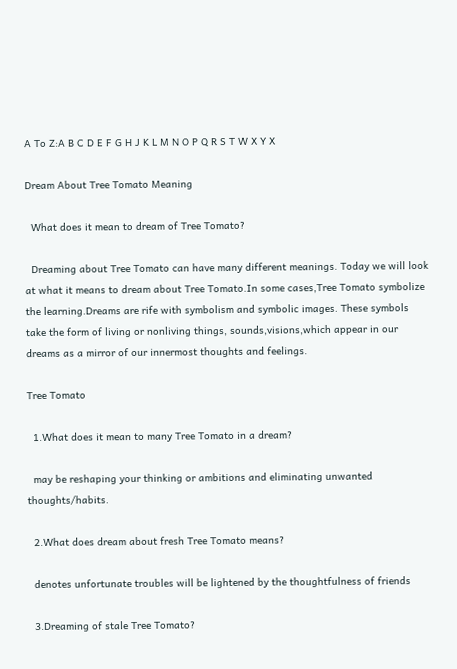A To Z:A B C D E F G H J K L M N O P Q R S T W X Y X

Dream About Tree Tomato Meaning

  What does it mean to dream of Tree Tomato?

  Dreaming about Tree Tomato can have many different meanings. Today we will look at what it means to dream about Tree Tomato.In some cases,Tree Tomato symbolize the learning.Dreams are rife with symbolism and symbolic images. These symbols take the form of living or nonliving things, sounds,visions,which appear in our dreams as a mirror of our innermost thoughts and feelings.

Tree Tomato

  1.What does it mean to many Tree Tomato in a dream?

  may be reshaping your thinking or ambitions and eliminating unwanted thoughts/habits.

  2.What does dream about fresh Tree Tomato means?

  denotes unfortunate troubles will be lightened by the thoughtfulness of friends

  3.Dreaming of stale Tree Tomato?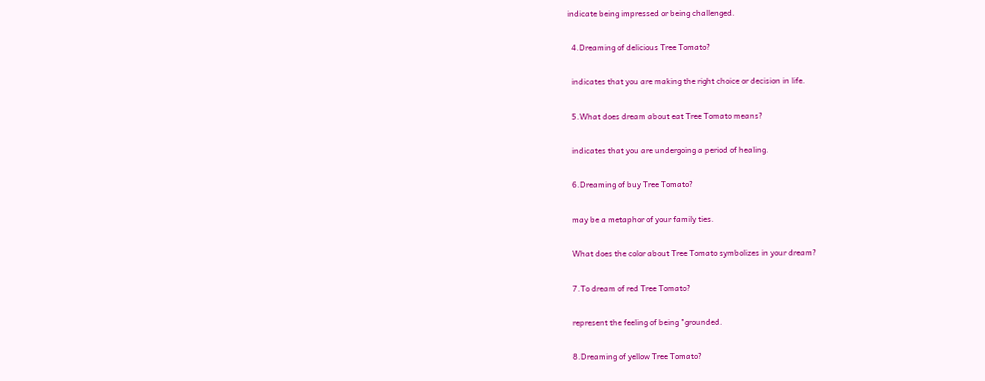indicate being impressed or being challenged.

  4.Dreaming of delicious Tree Tomato?

  indicates that you are making the right choice or decision in life.

  5.What does dream about eat Tree Tomato means?

  indicates that you are undergoing a period of healing.

  6.Dreaming of buy Tree Tomato?

  may be a metaphor of your family ties.

  What does the color about Tree Tomato symbolizes in your dream?

  7.To dream of red Tree Tomato?

  represent the feeling of being "grounded.

  8.Dreaming of yellow Tree Tomato?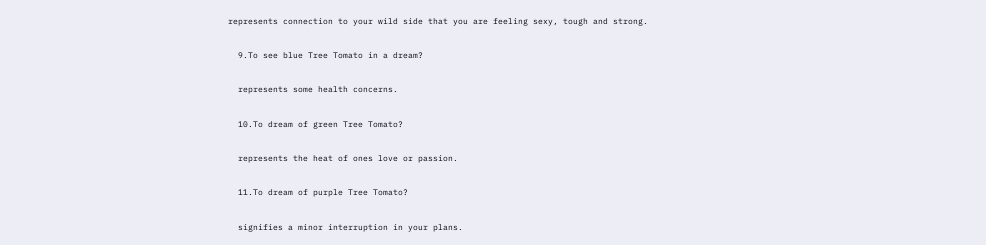represents connection to your wild side that you are feeling sexy, tough and strong.

  9.To see blue Tree Tomato in a dream?

  represents some health concerns.

  10.To dream of green Tree Tomato?

  represents the heat of ones love or passion.

  11.To dream of purple Tree Tomato?

  signifies a minor interruption in your plans.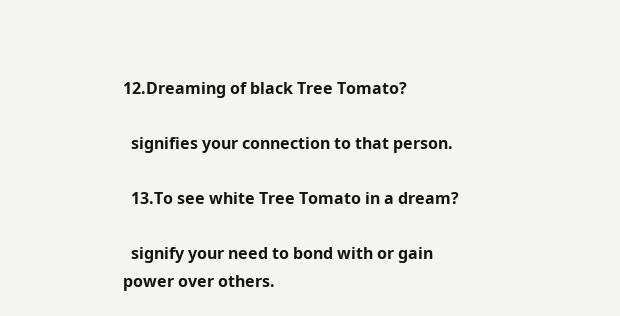12.Dreaming of black Tree Tomato?

  signifies your connection to that person.

  13.To see white Tree Tomato in a dream?

  signify your need to bond with or gain power over others.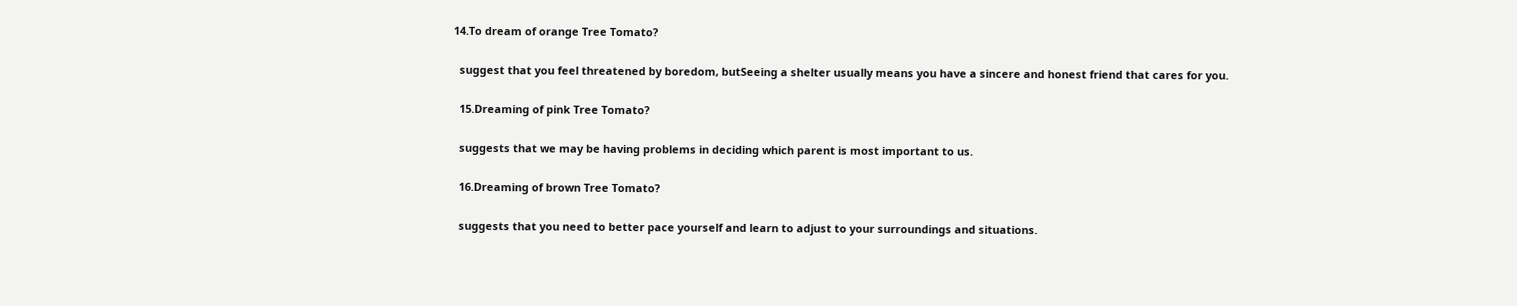14.To dream of orange Tree Tomato?

  suggest that you feel threatened by boredom, butSeeing a shelter usually means you have a sincere and honest friend that cares for you.

  15.Dreaming of pink Tree Tomato?

  suggests that we may be having problems in deciding which parent is most important to us.

  16.Dreaming of brown Tree Tomato?

  suggests that you need to better pace yourself and learn to adjust to your surroundings and situations.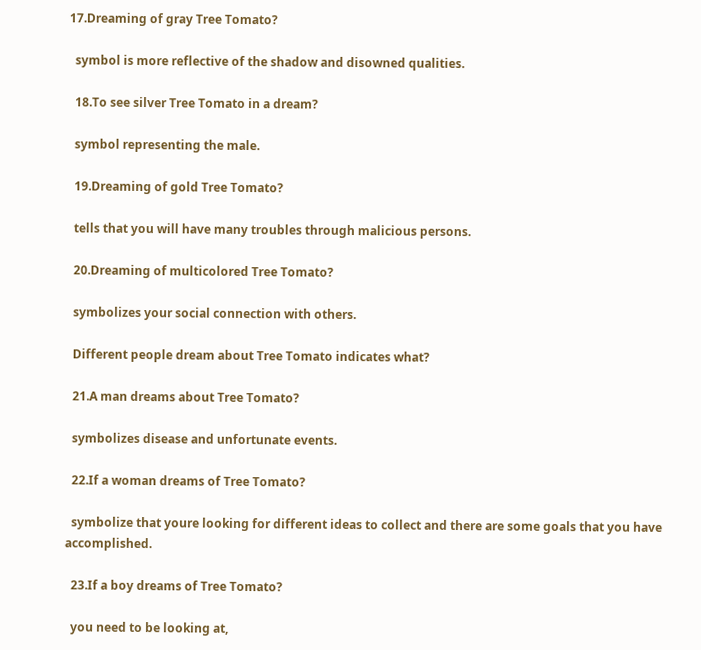17.Dreaming of gray Tree Tomato?

  symbol is more reflective of the shadow and disowned qualities.

  18.To see silver Tree Tomato in a dream?

  symbol representing the male.

  19.Dreaming of gold Tree Tomato?

  tells that you will have many troubles through malicious persons.

  20.Dreaming of multicolored Tree Tomato?

  symbolizes your social connection with others.

  Different people dream about Tree Tomato indicates what?

  21.A man dreams about Tree Tomato?

  symbolizes disease and unfortunate events.

  22.If a woman dreams of Tree Tomato?

  symbolize that youre looking for different ideas to collect and there are some goals that you have accomplished.

  23.If a boy dreams of Tree Tomato?

  you need to be looking at,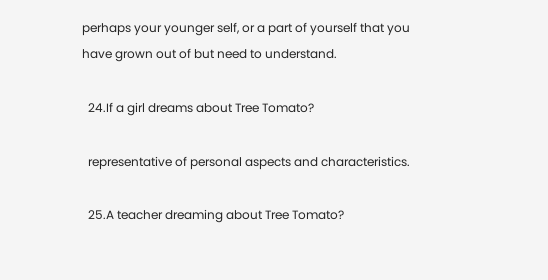perhaps your younger self, or a part of yourself that you have grown out of but need to understand.

  24.If a girl dreams about Tree Tomato?

  representative of personal aspects and characteristics.

  25.A teacher dreaming about Tree Tomato?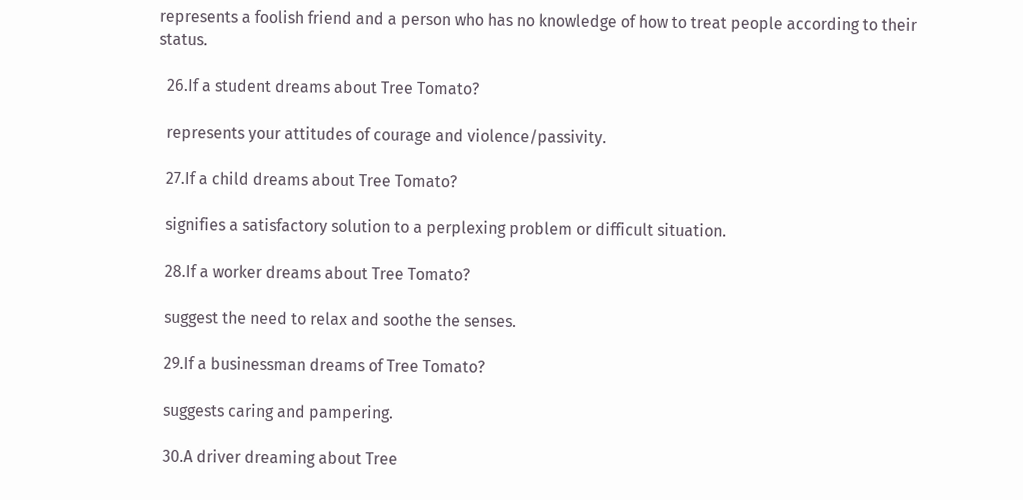represents a foolish friend and a person who has no knowledge of how to treat people according to their status.

  26.If a student dreams about Tree Tomato?

  represents your attitudes of courage and violence/passivity.

  27.If a child dreams about Tree Tomato?

  signifies a satisfactory solution to a perplexing problem or difficult situation.

  28.If a worker dreams about Tree Tomato?

  suggest the need to relax and soothe the senses.

  29.If a businessman dreams of Tree Tomato?

  suggests caring and pampering.

  30.A driver dreaming about Tree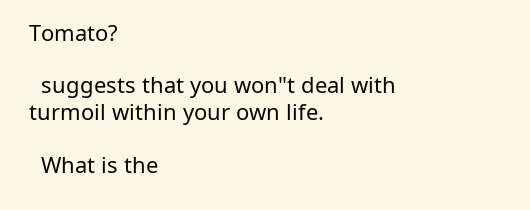Tomato?

  suggests that you won"t deal with turmoil within your own life.

  What is the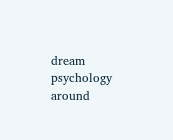dream psychology around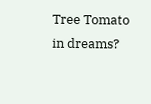Tree Tomato in dreams?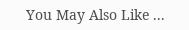You May Also Like ...